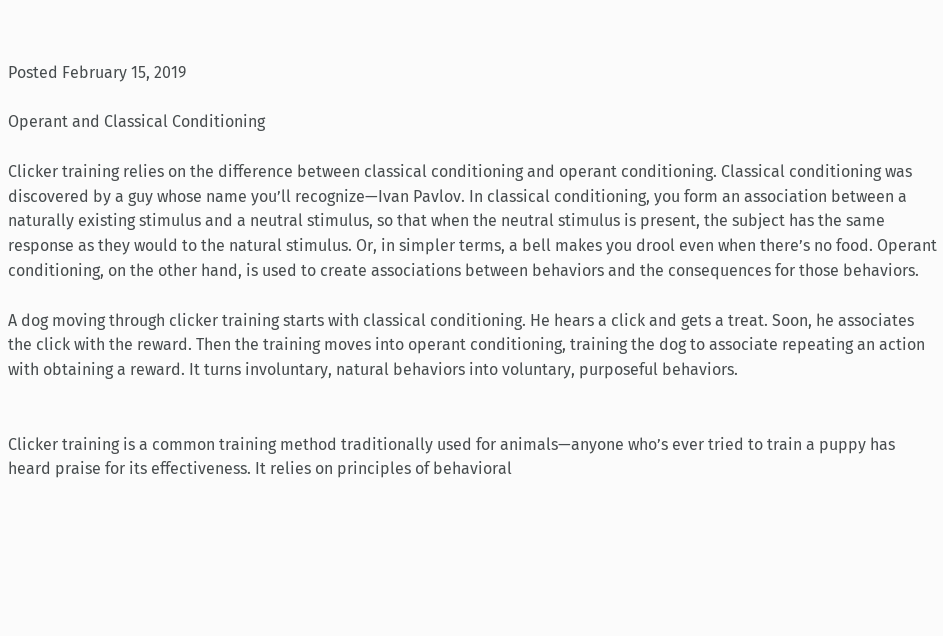Posted February 15, 2019

Operant and Classical Conditioning

Clicker training relies on the difference between classical conditioning and operant conditioning. Classical conditioning was discovered by a guy whose name you’ll recognize—Ivan Pavlov. In classical conditioning, you form an association between a naturally existing stimulus and a neutral stimulus, so that when the neutral stimulus is present, the subject has the same response as they would to the natural stimulus. Or, in simpler terms, a bell makes you drool even when there’s no food. Operant conditioning, on the other hand, is used to create associations between behaviors and the consequences for those behaviors.

A dog moving through clicker training starts with classical conditioning. He hears a click and gets a treat. Soon, he associates the click with the reward. Then the training moves into operant conditioning, training the dog to associate repeating an action with obtaining a reward. It turns involuntary, natural behaviors into voluntary, purposeful behaviors.


Clicker training is a common training method traditionally used for animals—anyone who’s ever tried to train a puppy has heard praise for its effectiveness. It relies on principles of behavioral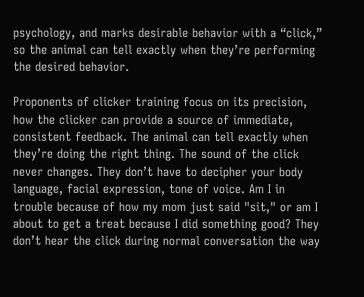psychology, and marks desirable behavior with a “click,” so the animal can tell exactly when they’re performing the desired behavior.

Proponents of clicker training focus on its precision, how the clicker can provide a source of immediate, consistent feedback. The animal can tell exactly when they’re doing the right thing. The sound of the click never changes. They don’t have to decipher your body language, facial expression, tone of voice. Am I in trouble because of how my mom just said "sit," or am I about to get a treat because I did something good? They don’t hear the click during normal conversation the way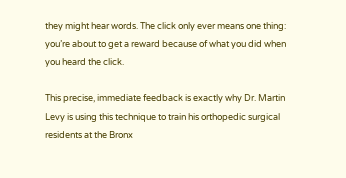they might hear words. The click only ever means one thing: you’re about to get a reward because of what you did when you heard the click.

This precise, immediate feedback is exactly why Dr. Martin Levy is using this technique to train his orthopedic surgical residents at the Bronx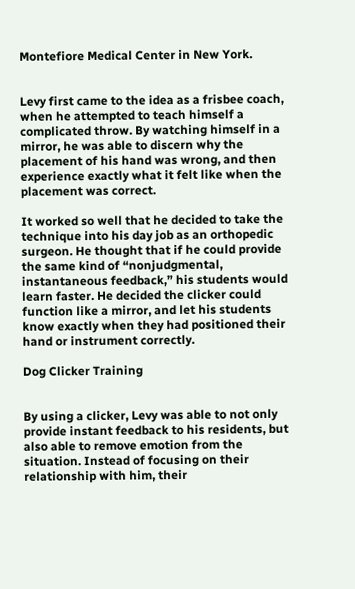Montefiore Medical Center in New York.


Levy first came to the idea as a frisbee coach, when he attempted to teach himself a complicated throw. By watching himself in a mirror, he was able to discern why the placement of his hand was wrong, and then experience exactly what it felt like when the placement was correct.

It worked so well that he decided to take the technique into his day job as an orthopedic surgeon. He thought that if he could provide the same kind of “nonjudgmental, instantaneous feedback,” his students would learn faster. He decided the clicker could function like a mirror, and let his students know exactly when they had positioned their hand or instrument correctly.

Dog Clicker Training


By using a clicker, Levy was able to not only provide instant feedback to his residents, but also able to remove emotion from the situation. Instead of focusing on their relationship with him, their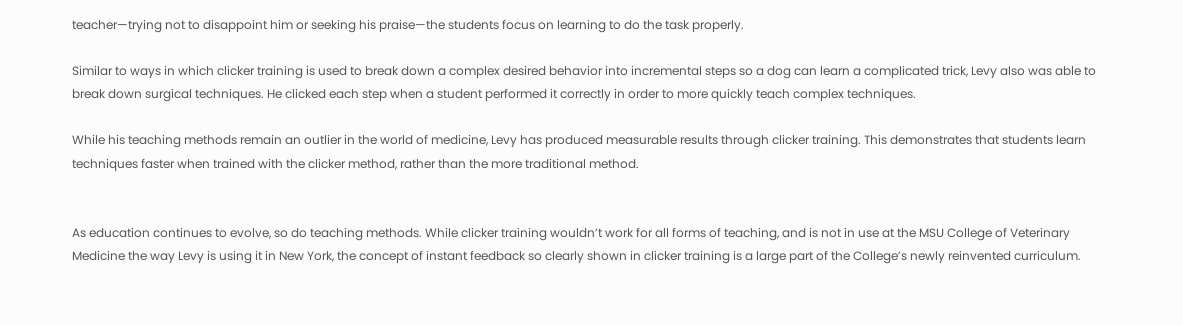teacher—trying not to disappoint him or seeking his praise—the students focus on learning to do the task properly.

Similar to ways in which clicker training is used to break down a complex desired behavior into incremental steps so a dog can learn a complicated trick, Levy also was able to break down surgical techniques. He clicked each step when a student performed it correctly in order to more quickly teach complex techniques.

While his teaching methods remain an outlier in the world of medicine, Levy has produced measurable results through clicker training. This demonstrates that students learn techniques faster when trained with the clicker method, rather than the more traditional method.


As education continues to evolve, so do teaching methods. While clicker training wouldn’t work for all forms of teaching, and is not in use at the MSU College of Veterinary Medicine the way Levy is using it in New York, the concept of instant feedback so clearly shown in clicker training is a large part of the College’s newly reinvented curriculum.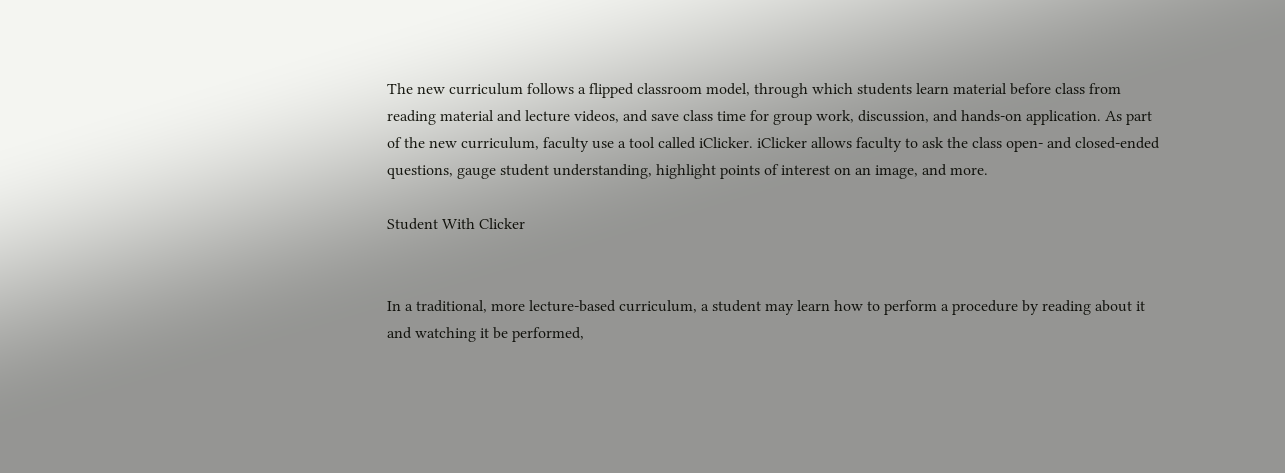The new curriculum follows a flipped classroom model, through which students learn material before class from reading material and lecture videos, and save class time for group work, discussion, and hands-on application. As part of the new curriculum, faculty use a tool called iClicker. iClicker allows faculty to ask the class open- and closed-ended questions, gauge student understanding, highlight points of interest on an image, and more.

Student With Clicker


In a traditional, more lecture-based curriculum, a student may learn how to perform a procedure by reading about it and watching it be performed,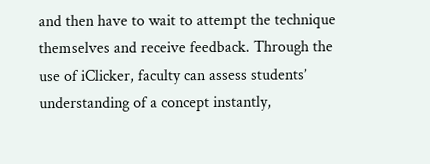and then have to wait to attempt the technique themselves and receive feedback. Through the use of iClicker, faculty can assess students’ understanding of a concept instantly,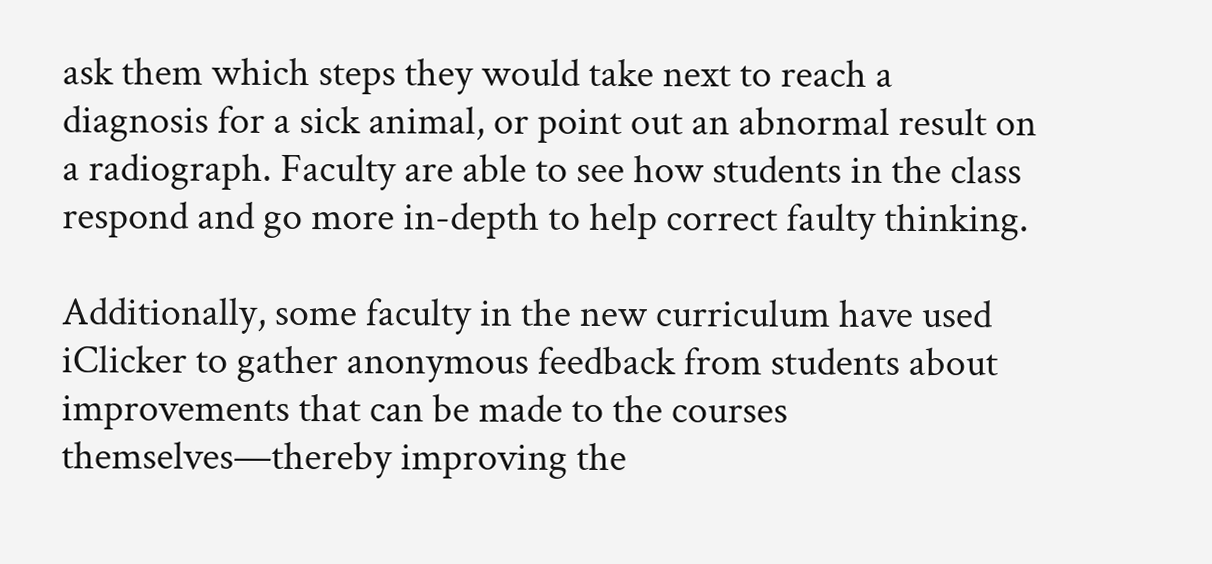ask them which steps they would take next to reach a diagnosis for a sick animal, or point out an abnormal result on a radiograph. Faculty are able to see how students in the class respond and go more in-depth to help correct faulty thinking.

Additionally, some faculty in the new curriculum have used iClicker to gather anonymous feedback from students about improvements that can be made to the courses themselves—thereby improving the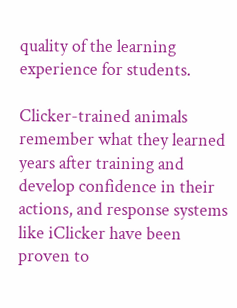quality of the learning experience for students.

Clicker-trained animals remember what they learned years after training and develop confidence in their actions, and response systems like iClicker have been proven to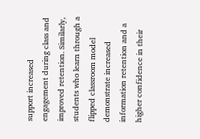support increased engagement during class and improved retention. Similarly, students who learn through a flipped classroom model demonstrate increased information retention and a higher confidence in their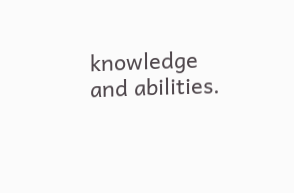knowledge and abilities.